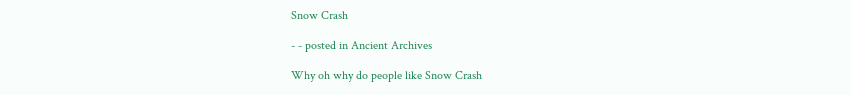Snow Crash

- - posted in Ancient Archives

Why oh why do people like Snow Crash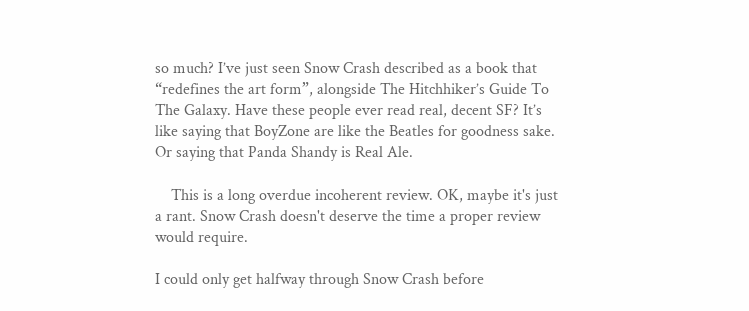so much? I’ve just seen Snow Crash described as a book that “redefines the art form”, alongside The Hitchhiker’s Guide To The Galaxy. Have these people ever read real, decent SF? It’s like saying that BoyZone are like the Beatles for goodness sake. Or saying that Panda Shandy is Real Ale.

    This is a long overdue incoherent review. OK, maybe it's just a rant. Snow Crash doesn't deserve the time a proper review would require.

I could only get halfway through Snow Crash before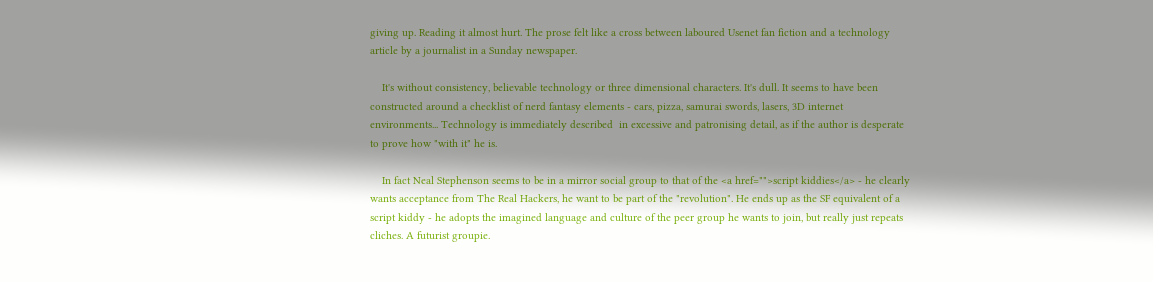giving up. Reading it almost hurt. The prose felt like a cross between laboured Usenet fan fiction and a technology article by a journalist in a Sunday newspaper.

    It's without consistency, believable technology or three dimensional characters. It's dull. It seems to have been constructed around a checklist of nerd fantasy elements - cars, pizza, samurai swords, lasers, 3D internet environments... Technology is immediately described  in excessive and patronising detail, as if the author is desperate to prove how "with it" he is.

    In fact Neal Stephenson seems to be in a mirror social group to that of the <a href="">script kiddies</a> - he clearly wants acceptance from The Real Hackers, he want to be part of the "revolution". He ends up as the SF equivalent of a script kiddy - he adopts the imagined language and culture of the peer group he wants to join, but really just repeats  cliches. A futurist groupie.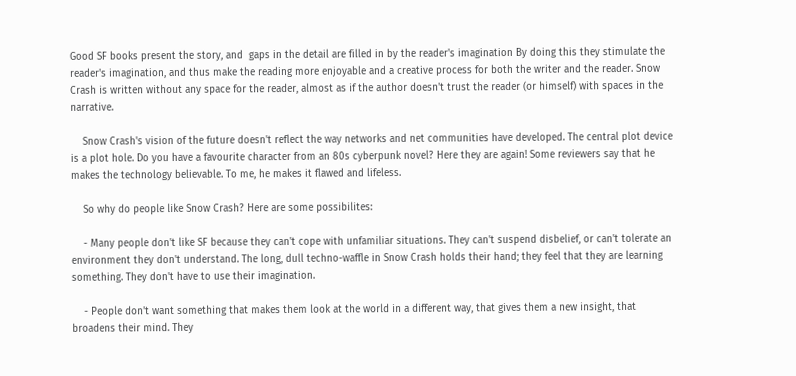Good SF books present the story, and  gaps in the detail are filled in by the reader's imagination By doing this they stimulate the reader's imagination, and thus make the reading more enjoyable and a creative process for both the writer and the reader. Snow Crash is written without any space for the reader, almost as if the author doesn't trust the reader (or himself) with spaces in the narrative.

    Snow Crash's vision of the future doesn't reflect the way networks and net communities have developed. The central plot device is a plot hole. Do you have a favourite character from an 80s cyberpunk novel? Here they are again! Some reviewers say that he makes the technology believable. To me, he makes it flawed and lifeless.

    So why do people like Snow Crash? Here are some possibilites:

    - Many people don't like SF because they can't cope with unfamiliar situations. They can't suspend disbelief, or can't tolerate an environment they don't understand. The long, dull techno-waffle in Snow Crash holds their hand; they feel that they are learning something. They don't have to use their imagination.

    - People don't want something that makes them look at the world in a different way, that gives them a new insight, that broadens their mind. They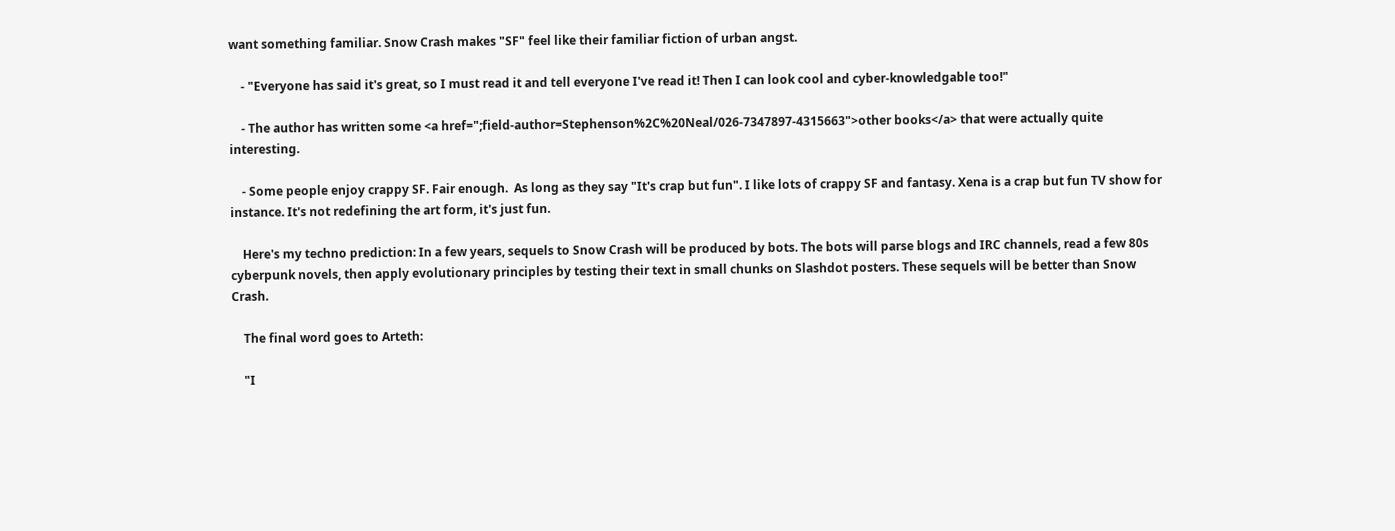want something familiar. Snow Crash makes "SF" feel like their familiar fiction of urban angst.

    - "Everyone has said it's great, so I must read it and tell everyone I've read it! Then I can look cool and cyber-knowledgable too!"

    - The author has written some <a href=";field-author=Stephenson%2C%20Neal/026-7347897-4315663">other books</a> that were actually quite interesting.

    - Some people enjoy crappy SF. Fair enough.  As long as they say "It's crap but fun". I like lots of crappy SF and fantasy. Xena is a crap but fun TV show for instance. It's not redefining the art form, it's just fun.

    Here's my techno prediction: In a few years, sequels to Snow Crash will be produced by bots. The bots will parse blogs and IRC channels, read a few 80s cyberpunk novels, then apply evolutionary principles by testing their text in small chunks on Slashdot posters. These sequels will be better than Snow Crash.

    The final word goes to Arteth:

    "I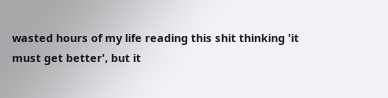wasted hours of my life reading this shit thinking 'it must get better', but it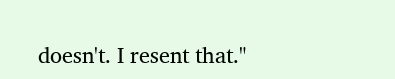doesn't. I resent that."